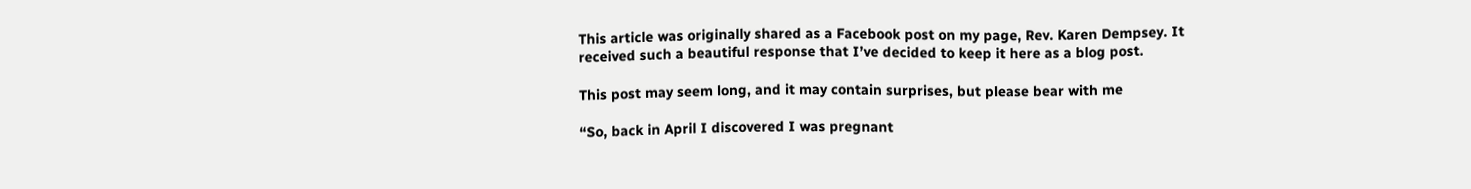This article was originally shared as a Facebook post on my page, Rev. Karen Dempsey. It received such a beautiful response that I’ve decided to keep it here as a blog post.

This post may seem long, and it may contain surprises, but please bear with me

“So, back in April I discovered I was pregnant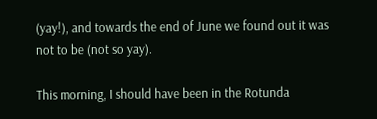(yay!), and towards the end of June we found out it was not to be (not so yay).

This morning, I should have been in the Rotunda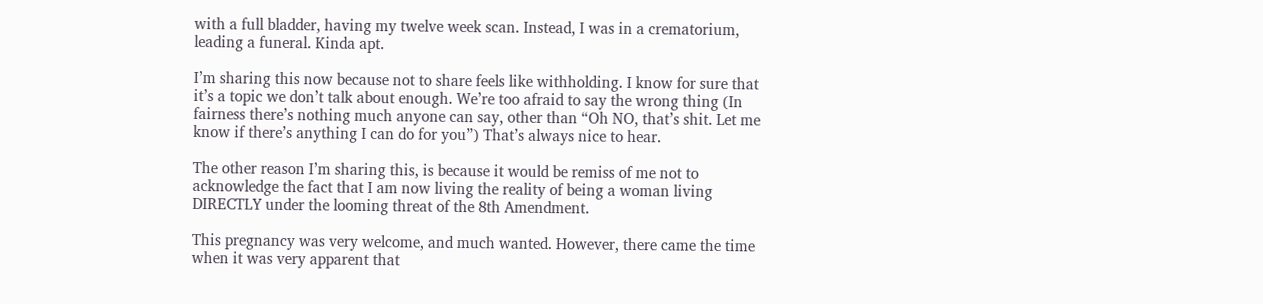with a full bladder, having my twelve week scan. Instead, I was in a crematorium, leading a funeral. Kinda apt.

I’m sharing this now because not to share feels like withholding. I know for sure that it’s a topic we don’t talk about enough. We’re too afraid to say the wrong thing (In fairness there’s nothing much anyone can say, other than “Oh NO, that’s shit. Let me know if there’s anything I can do for you”) That’s always nice to hear.

The other reason I’m sharing this, is because it would be remiss of me not to acknowledge the fact that I am now living the reality of being a woman living DIRECTLY under the looming threat of the 8th Amendment.

This pregnancy was very welcome, and much wanted. However, there came the time when it was very apparent that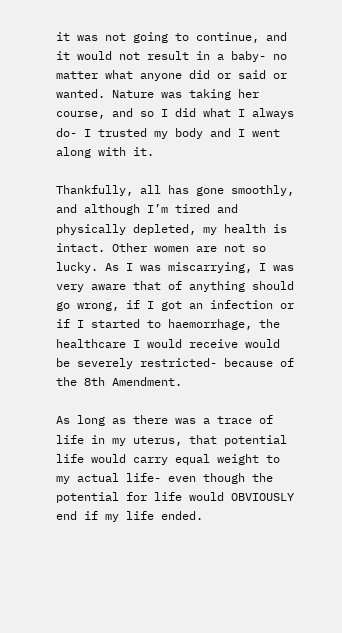it was not going to continue, and it would not result in a baby- no matter what anyone did or said or wanted. Nature was taking her course, and so I did what I always do- I trusted my body and I went along with it.

Thankfully, all has gone smoothly, and although I’m tired and physically depleted, my health is intact. Other women are not so lucky. As I was miscarrying, I was very aware that of anything should go wrong, if I got an infection or if I started to haemorrhage, the healthcare I would receive would be severely restricted- because of the 8th Amendment.

As long as there was a trace of life in my uterus, that potential life would carry equal weight to my actual life- even though the potential for life would OBVIOUSLY end if my life ended.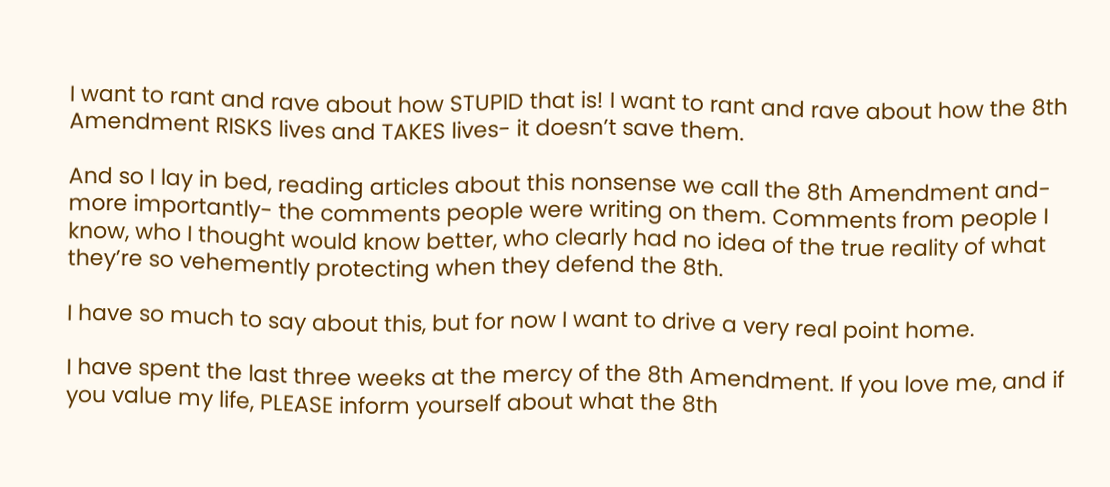I want to rant and rave about how STUPID that is! I want to rant and rave about how the 8th Amendment RISKS lives and TAKES lives- it doesn’t save them.

And so I lay in bed, reading articles about this nonsense we call the 8th Amendment and- more importantly- the comments people were writing on them. Comments from people I know, who I thought would know better, who clearly had no idea of the true reality of what they’re so vehemently protecting when they defend the 8th.

I have so much to say about this, but for now I want to drive a very real point home.

I have spent the last three weeks at the mercy of the 8th Amendment. If you love me, and if you value my life, PLEASE inform yourself about what the 8th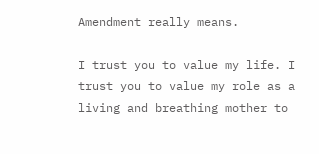Amendment really means.

I trust you to value my life. I trust you to value my role as a living and breathing mother to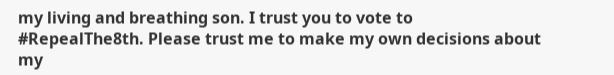my living and breathing son. I trust you to vote to #RepealThe8th. Please trust me to make my own decisions about my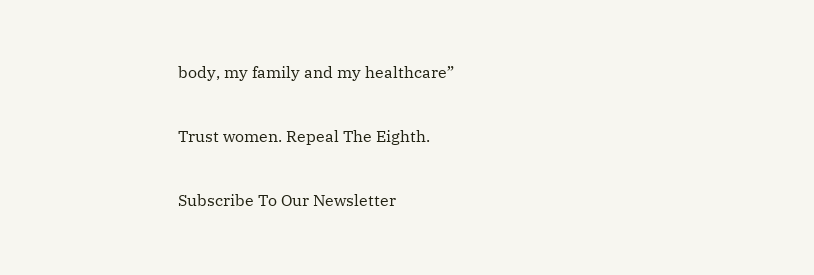body, my family and my healthcare”

Trust women. Repeal The Eighth.

Subscribe To Our Newsletter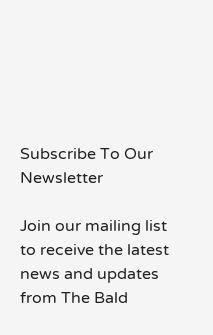Subscribe To Our Newsletter

Join our mailing list to receive the latest news and updates from The Bald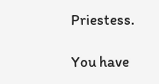Priestess.

You have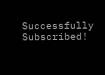Successfully Subscribed!